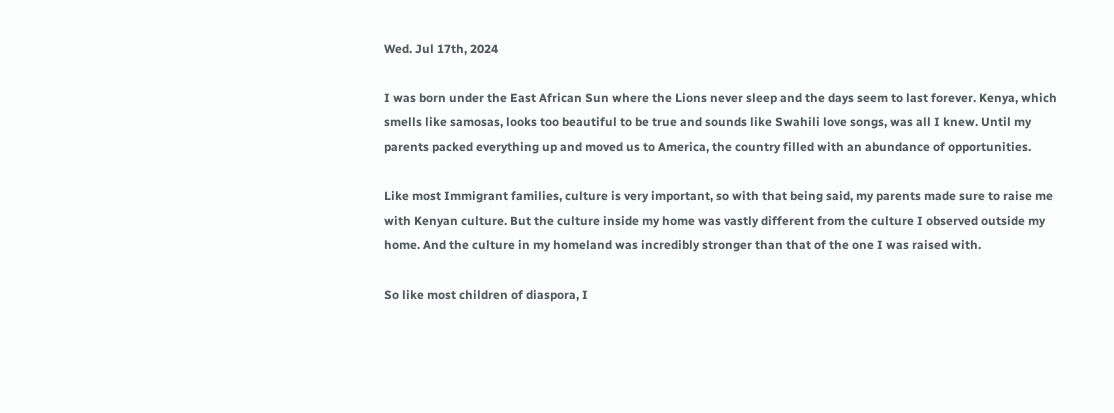Wed. Jul 17th, 2024

I was born under the East African Sun where the Lions never sleep and the days seem to last forever. Kenya, which smells like samosas, looks too beautiful to be true and sounds like Swahili love songs, was all I knew. Until my parents packed everything up and moved us to America, the country filled with an abundance of opportunities.

Like most Immigrant families, culture is very important, so with that being said, my parents made sure to raise me with Kenyan culture. But the culture inside my home was vastly different from the culture I observed outside my home. And the culture in my homeland was incredibly stronger than that of the one I was raised with.

So like most children of diaspora, I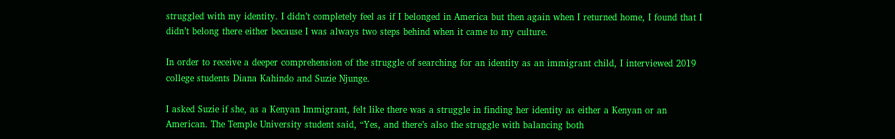struggled with my identity. I didn’t completely feel as if I belonged in America but then again when I returned home, I found that I didn’t belong there either because I was always two steps behind when it came to my culture.

In order to receive a deeper comprehension of the struggle of searching for an identity as an immigrant child, I interviewed 2019 college students Diana Kahindo and Suzie Njunge.

I asked Suzie if she, as a Kenyan Immigrant, felt like there was a struggle in finding her identity as either a Kenyan or an American. The Temple University student said, “Yes, and there’s also the struggle with balancing both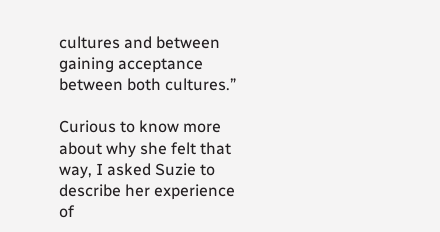cultures and between gaining acceptance between both cultures.”

Curious to know more about why she felt that way, I asked Suzie to describe her experience of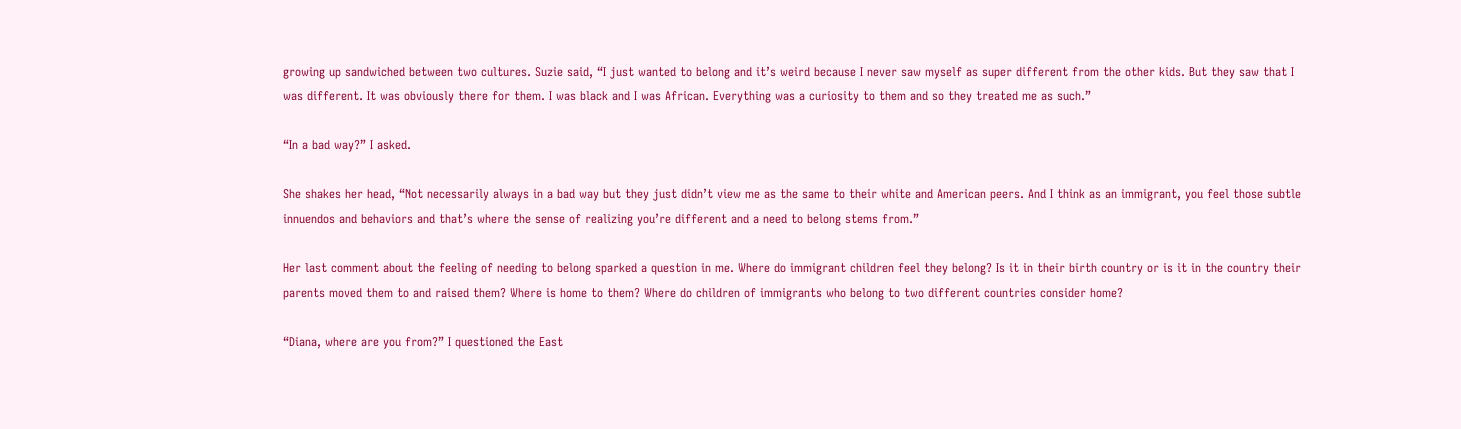growing up sandwiched between two cultures. Suzie said, “I just wanted to belong and it’s weird because I never saw myself as super different from the other kids. But they saw that I was different. It was obviously there for them. I was black and I was African. Everything was a curiosity to them and so they treated me as such.”

“In a bad way?” I asked.

She shakes her head, “Not necessarily always in a bad way but they just didn’t view me as the same to their white and American peers. And I think as an immigrant, you feel those subtle innuendos and behaviors and that’s where the sense of realizing you’re different and a need to belong stems from.”

Her last comment about the feeling of needing to belong sparked a question in me. Where do immigrant children feel they belong? Is it in their birth country or is it in the country their parents moved them to and raised them? Where is home to them? Where do children of immigrants who belong to two different countries consider home?

“Diana, where are you from?” I questioned the East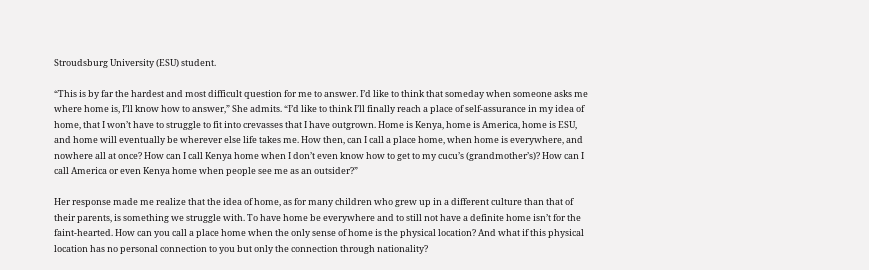Stroudsburg University (ESU) student.

“This is by far the hardest and most difficult question for me to answer. I’d like to think that someday when someone asks me where home is, I’ll know how to answer,” She admits. “I’d like to think I’ll finally reach a place of self-assurance in my idea of home, that I won’t have to struggle to fit into crevasses that I have outgrown. Home is Kenya, home is America, home is ESU, and home will eventually be wherever else life takes me. How then, can I call a place home, when home is everywhere, and nowhere all at once? How can I call Kenya home when I don’t even know how to get to my cucu’s (grandmother’s)? How can I call America or even Kenya home when people see me as an outsider?”

Her response made me realize that the idea of home, as for many children who grew up in a different culture than that of their parents, is something we struggle with. To have home be everywhere and to still not have a definite home isn’t for the faint-hearted. How can you call a place home when the only sense of home is the physical location? And what if this physical location has no personal connection to you but only the connection through nationality?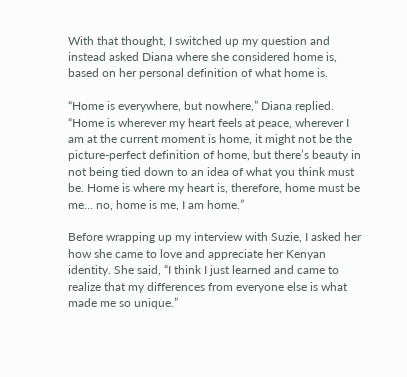With that thought, I switched up my question and instead asked Diana where she considered home is, based on her personal definition of what home is.

“Home is everywhere, but nowhere,” Diana replied. “Home is wherever my heart feels at peace, wherever I am at the current moment is home, it might not be the picture-perfect definition of home, but there’s beauty in not being tied down to an idea of what you think must be. Home is where my heart is, therefore, home must be me… no, home is me, I am home.”

Before wrapping up my interview with Suzie, I asked her how she came to love and appreciate her Kenyan identity. She said, “I think I just learned and came to realize that my differences from everyone else is what made me so unique.”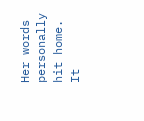Her words personally hit home. It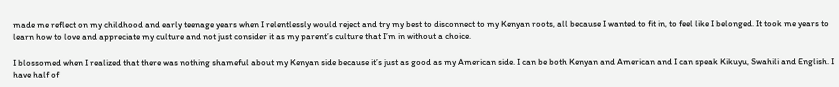made me reflect on my childhood and early teenage years when I relentlessly would reject and try my best to disconnect to my Kenyan roots, all because I wanted to fit in, to feel like I belonged. It took me years to learn how to love and appreciate my culture and not just consider it as my parent’s culture that I’m in without a choice.

I blossomed when I realized that there was nothing shameful about my Kenyan side because it’s just as good as my American side. I can be both Kenyan and American and I can speak Kikuyu, Swahili and English. I have half of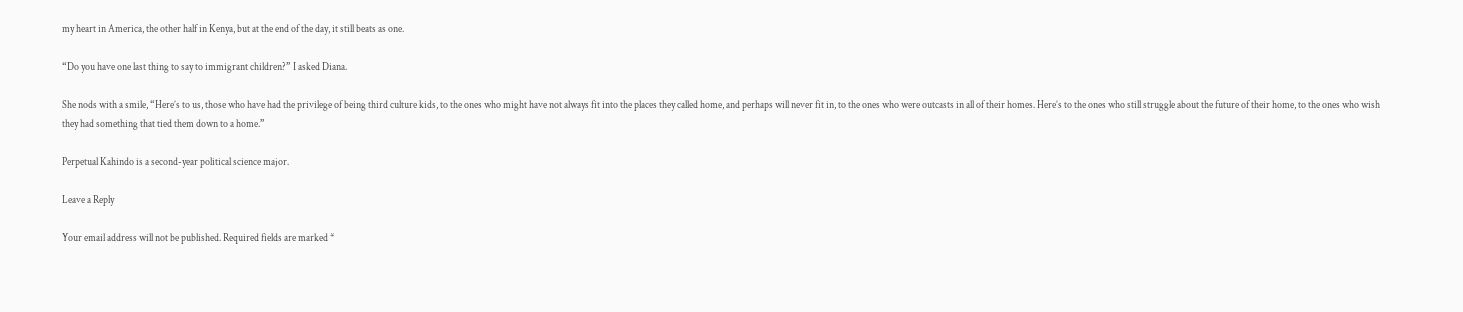my heart in America, the other half in Kenya, but at the end of the day, it still beats as one.

“Do you have one last thing to say to immigrant children?” I asked Diana.

She nods with a smile, “Here’s to us, those who have had the privilege of being third culture kids, to the ones who might have not always fit into the places they called home, and perhaps will never fit in, to the ones who were outcasts in all of their homes. Here’s to the ones who still struggle about the future of their home, to the ones who wish they had something that tied them down to a home.”

Perpetual Kahindo is a second-year political science major.

Leave a Reply

Your email address will not be published. Required fields are marked *